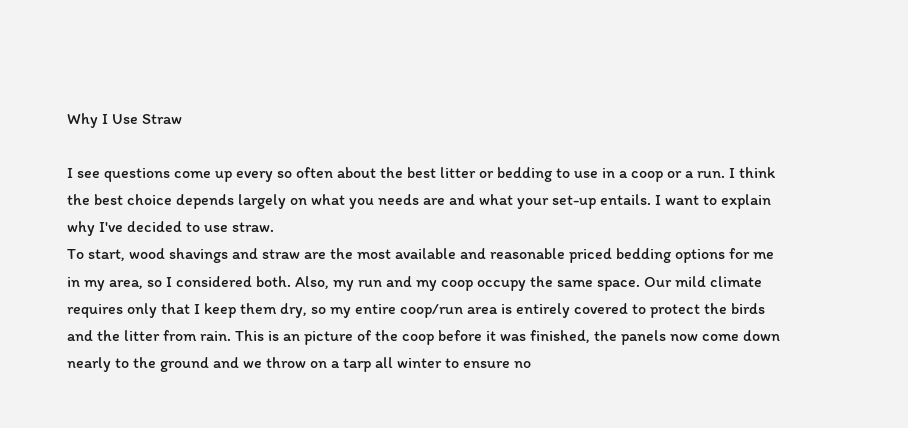Why I Use Straw

I see questions come up every so often about the best litter or bedding to use in a coop or a run. I think the best choice depends largely on what you needs are and what your set-up entails. I want to explain why I've decided to use straw.
To start, wood shavings and straw are the most available and reasonable priced bedding options for me in my area, so I considered both. Also, my run and my coop occupy the same space. Our mild climate requires only that I keep them dry, so my entire coop/run area is entirely covered to protect the birds and the litter from rain. This is an picture of the coop before it was finished, the panels now come down nearly to the ground and we throw on a tarp all winter to ensure no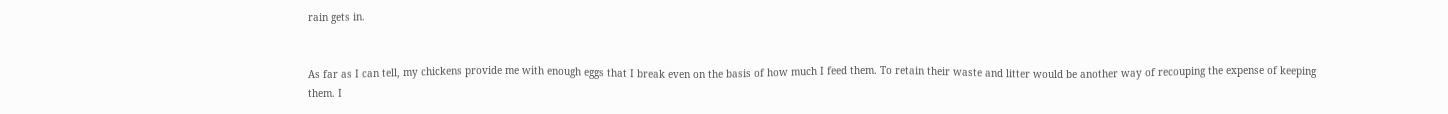rain gets in.


As far as I can tell, my chickens provide me with enough eggs that I break even on the basis of how much I feed them. To retain their waste and litter would be another way of recouping the expense of keeping them. I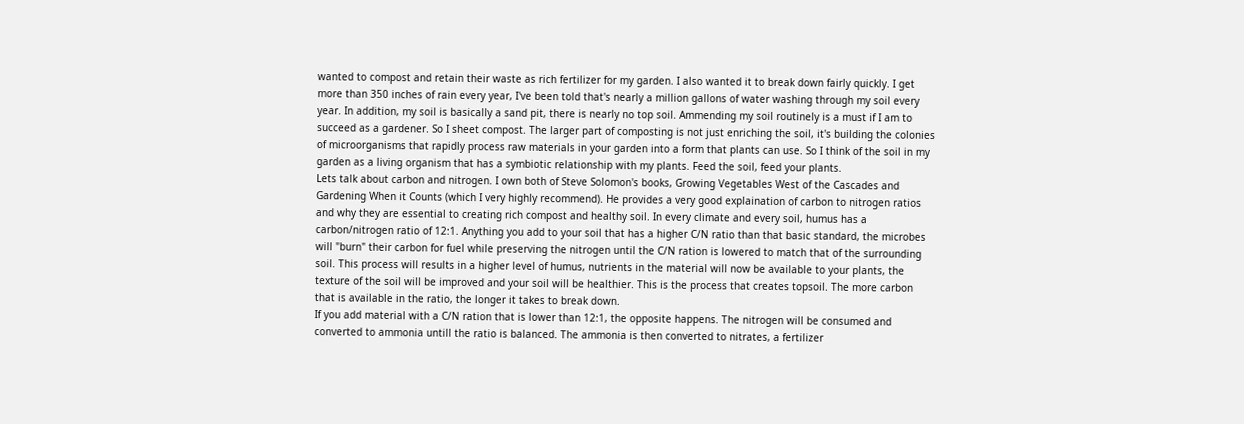wanted to compost and retain their waste as rich fertilizer for my garden. I also wanted it to break down fairly quickly. I get more than 350 inches of rain every year, I've been told that's nearly a million gallons of water washing through my soil every year. In addition, my soil is basically a sand pit, there is nearly no top soil. Ammending my soil routinely is a must if I am to succeed as a gardener. So I sheet compost. The larger part of composting is not just enriching the soil, it's building the colonies of microorganisms that rapidly process raw materials in your garden into a form that plants can use. So I think of the soil in my garden as a living organism that has a symbiotic relationship with my plants. Feed the soil, feed your plants.
Lets talk about carbon and nitrogen. I own both of Steve Solomon's books, Growing Vegetables West of the Cascades and Gardening When it Counts (which I very highly recommend). He provides a very good explaination of carbon to nitrogen ratios and why they are essential to creating rich compost and healthy soil. In every climate and every soil, humus has a carbon/nitrogen ratio of 12:1. Anything you add to your soil that has a higher C/N ratio than that basic standard, the microbes will "burn" their carbon for fuel while preserving the nitrogen until the C/N ration is lowered to match that of the surrounding soil. This process will results in a higher level of humus, nutrients in the material will now be available to your plants, the texture of the soil will be improved and your soil will be healthier. This is the process that creates topsoil. The more carbon that is available in the ratio, the longer it takes to break down.
If you add material with a C/N ration that is lower than 12:1, the opposite happens. The nitrogen will be consumed and converted to ammonia untill the ratio is balanced. The ammonia is then converted to nitrates, a fertilizer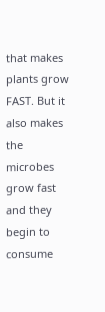that makes plants grow FAST. But it also makes the microbes grow fast and they begin to consume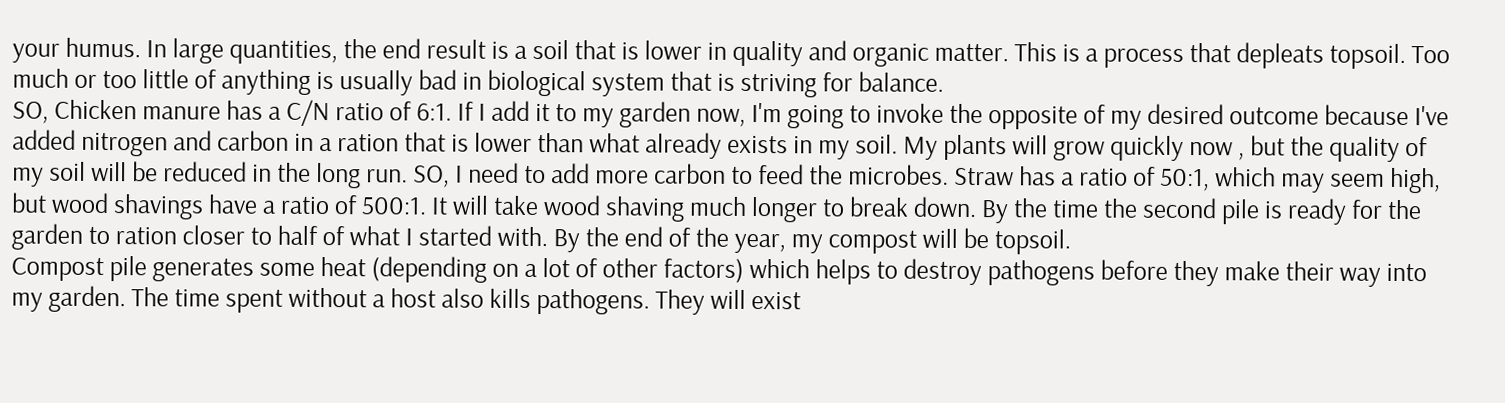your humus. In large quantities, the end result is a soil that is lower in quality and organic matter. This is a process that depleats topsoil. Too much or too little of anything is usually bad in biological system that is striving for balance.
SO, Chicken manure has a C/N ratio of 6:1. If I add it to my garden now, I'm going to invoke the opposite of my desired outcome because I've added nitrogen and carbon in a ration that is lower than what already exists in my soil. My plants will grow quickly now , but the quality of my soil will be reduced in the long run. SO, I need to add more carbon to feed the microbes. Straw has a ratio of 50:1, which may seem high, but wood shavings have a ratio of 500:1. It will take wood shaving much longer to break down. By the time the second pile is ready for the garden to ration closer to half of what I started with. By the end of the year, my compost will be topsoil.
Compost pile generates some heat (depending on a lot of other factors) which helps to destroy pathogens before they make their way into my garden. The time spent without a host also kills pathogens. They will exist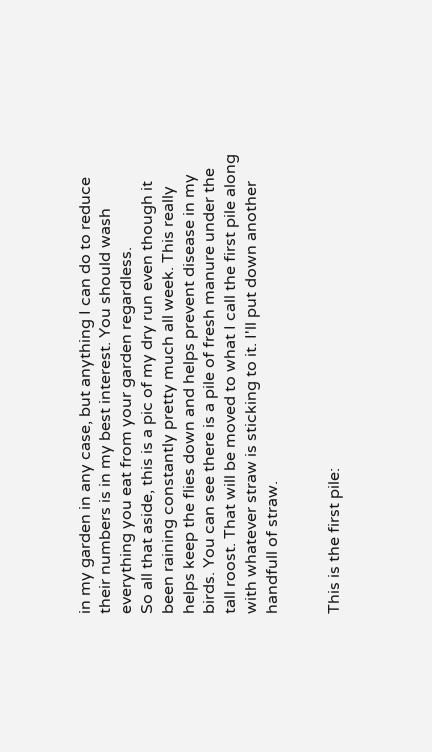in my garden in any case, but anything I can do to reduce their numbers is in my best interest. You should wash everything you eat from your garden regardless.
So all that aside, this is a pic of my dry run even though it been raining constantly pretty much all week. This really helps keep the flies down and helps prevent disease in my birds. You can see there is a pile of fresh manure under the tall roost. That will be moved to what I call the first pile along with whatever straw is sticking to it. I'll put down another handfull of straw.


This is the first pile: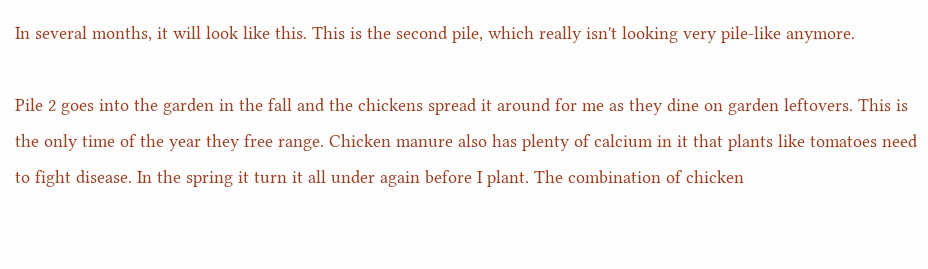In several months, it will look like this. This is the second pile, which really isn't looking very pile-like anymore.

Pile 2 goes into the garden in the fall and the chickens spread it around for me as they dine on garden leftovers. This is the only time of the year they free range. Chicken manure also has plenty of calcium in it that plants like tomatoes need to fight disease. In the spring it turn it all under again before I plant. The combination of chicken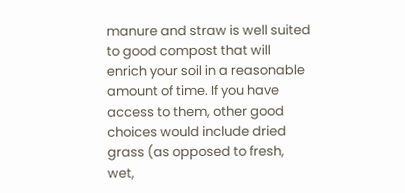manure and straw is well suited to good compost that will enrich your soil in a reasonable amount of time. If you have access to them, other good choices would include dried grass (as opposed to fresh, wet,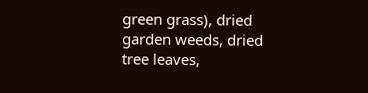green grass), dried garden weeds, dried tree leaves,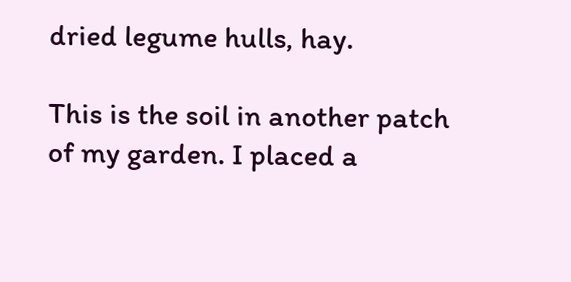dried legume hulls, hay.

This is the soil in another patch of my garden. I placed a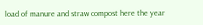load of manure and straw compost here the year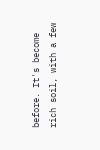before. It's become rich soil, with a few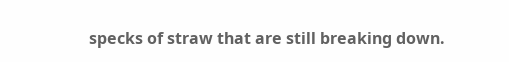specks of straw that are still breaking down.